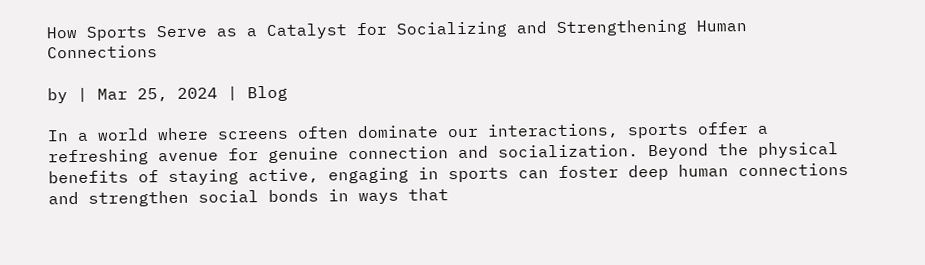How Sports Serve as a Catalyst for Socializing and Strengthening Human Connections

by | Mar 25, 2024 | Blog

In a world where screens often dominate our interactions, sports offer a refreshing avenue for genuine connection and socialization. Beyond the physical benefits of staying active, engaging in sports can foster deep human connections and strengthen social bonds in ways that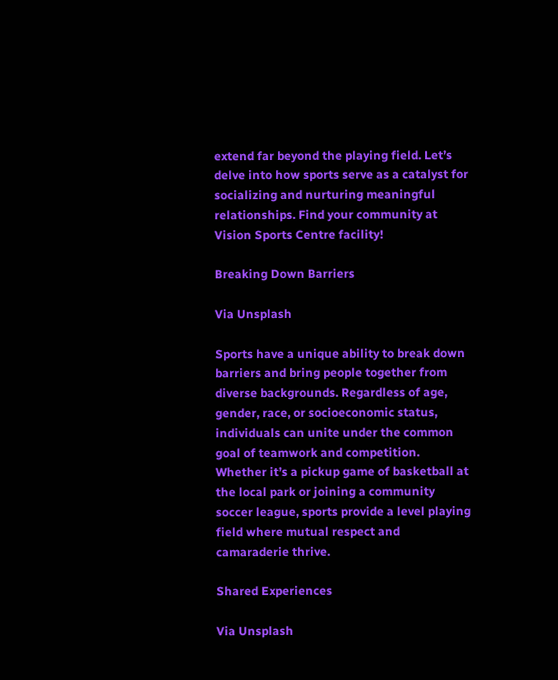extend far beyond the playing field. Let’s delve into how sports serve as a catalyst for socializing and nurturing meaningful relationships. Find your community at Vision Sports Centre facility!

Breaking Down Barriers

Via Unsplash

Sports have a unique ability to break down barriers and bring people together from diverse backgrounds. Regardless of age, gender, race, or socioeconomic status, individuals can unite under the common goal of teamwork and competition. Whether it’s a pickup game of basketball at the local park or joining a community soccer league, sports provide a level playing field where mutual respect and camaraderie thrive.

Shared Experiences

Via Unsplash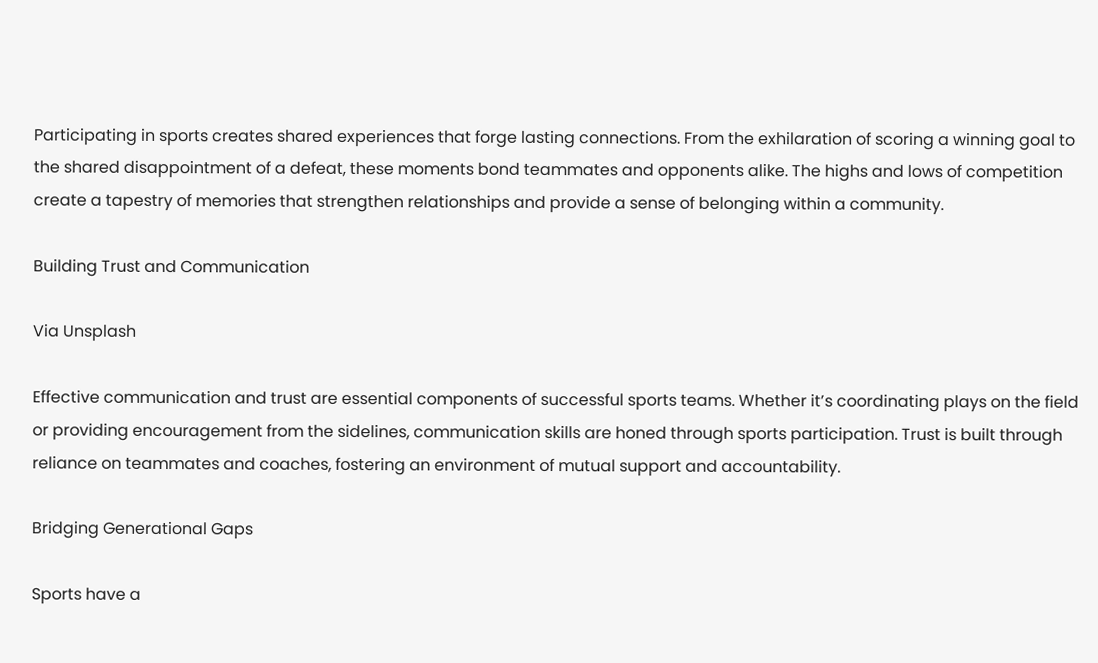Participating in sports creates shared experiences that forge lasting connections. From the exhilaration of scoring a winning goal to the shared disappointment of a defeat, these moments bond teammates and opponents alike. The highs and lows of competition create a tapestry of memories that strengthen relationships and provide a sense of belonging within a community.

Building Trust and Communication

Via Unsplash

Effective communication and trust are essential components of successful sports teams. Whether it’s coordinating plays on the field or providing encouragement from the sidelines, communication skills are honed through sports participation. Trust is built through reliance on teammates and coaches, fostering an environment of mutual support and accountability.

Bridging Generational Gaps

Sports have a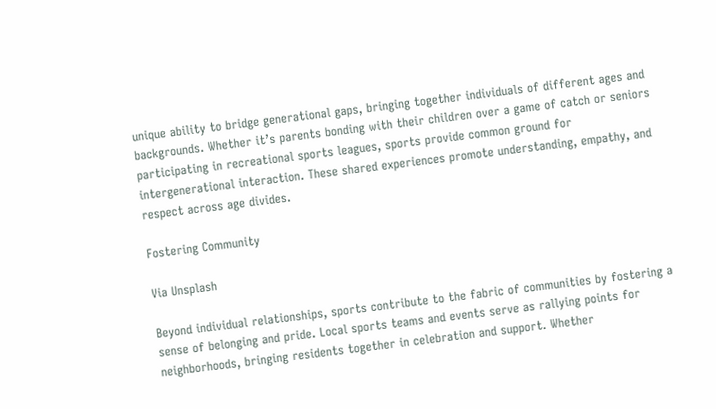unique ability to bridge generational gaps, bringing together individuals of different ages and backgrounds. Whether it’s parents bonding with their children over a game of catch or seniors participating in recreational sports leagues, sports provide common ground for intergenerational interaction. These shared experiences promote understanding, empathy, and respect across age divides.

Fostering Community

Via Unsplash

Beyond individual relationships, sports contribute to the fabric of communities by fostering a sense of belonging and pride. Local sports teams and events serve as rallying points for neighborhoods, bringing residents together in celebration and support. Whether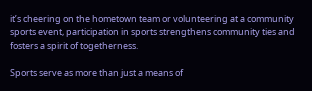it’s cheering on the hometown team or volunteering at a community sports event, participation in sports strengthens community ties and fosters a spirit of togetherness.

Sports serve as more than just a means of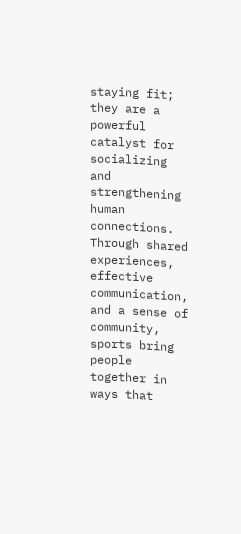staying fit; they are a powerful catalyst for socializing and strengthening human connections. Through shared experiences, effective communication, and a sense of community, sports bring people together in ways that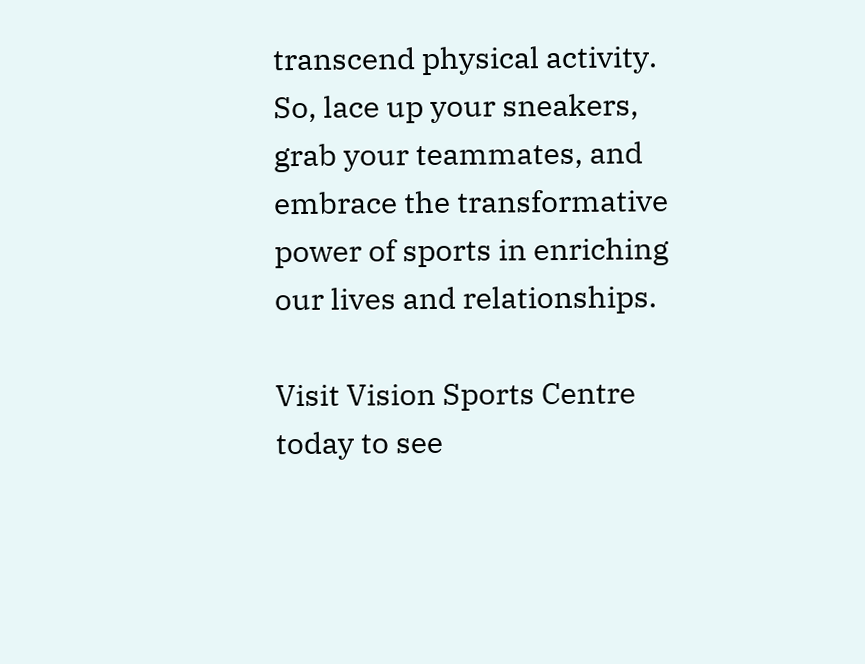transcend physical activity. So, lace up your sneakers, grab your teammates, and embrace the transformative power of sports in enriching our lives and relationships.

Visit Vision Sports Centre today to see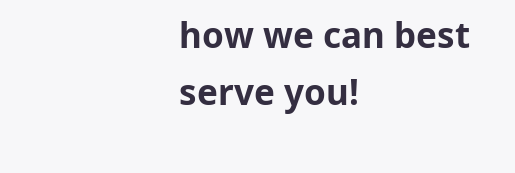how we can best serve you!